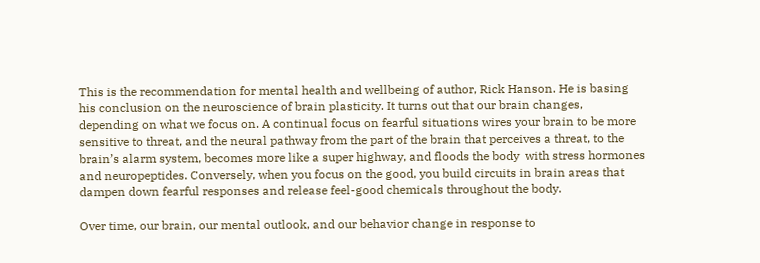This is the recommendation for mental health and wellbeing of author, Rick Hanson. He is basing his conclusion on the neuroscience of brain plasticity. It turns out that our brain changes, depending on what we focus on. A continual focus on fearful situations wires your brain to be more sensitive to threat, and the neural pathway from the part of the brain that perceives a threat, to the brain’s alarm system, becomes more like a super highway, and floods the body  with stress hormones and neuropeptides. Conversely, when you focus on the good, you build circuits in brain areas that dampen down fearful responses and release feel-good chemicals throughout the body.

Over time, our brain, our mental outlook, and our behavior change in response to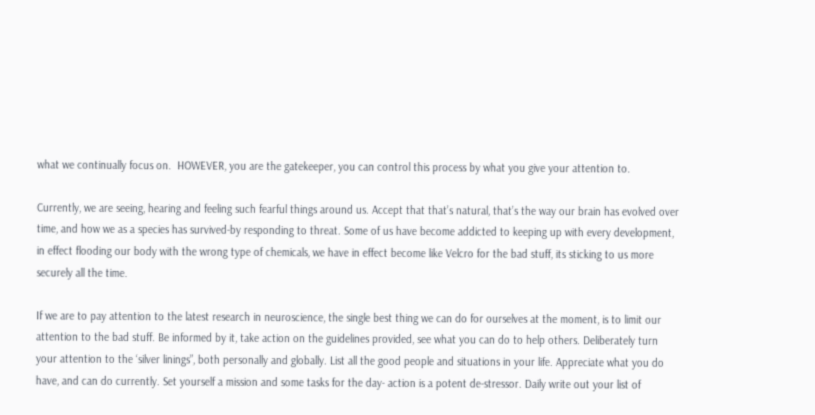what we continually focus on.  HOWEVER, you are the gatekeeper, you can control this process by what you give your attention to.

Currently, we are seeing, hearing and feeling such fearful things around us. Accept that that’s natural, that’s the way our brain has evolved over time, and how we as a species has survived-by responding to threat. Some of us have become addicted to keeping up with every development, in effect flooding our body with the wrong type of chemicals, we have in effect become like Velcro for the bad stuff, its sticking to us more securely all the time.

If we are to pay attention to the latest research in neuroscience, the single best thing we can do for ourselves at the moment, is to limit our attention to the bad stuff. Be informed by it, take action on the guidelines provided, see what you can do to help others. Deliberately turn your attention to the ‘silver linings”, both personally and globally. List all the good people and situations in your life. Appreciate what you do have, and can do currently. Set yourself a mission and some tasks for the day- action is a potent de-stressor. Daily write out your list of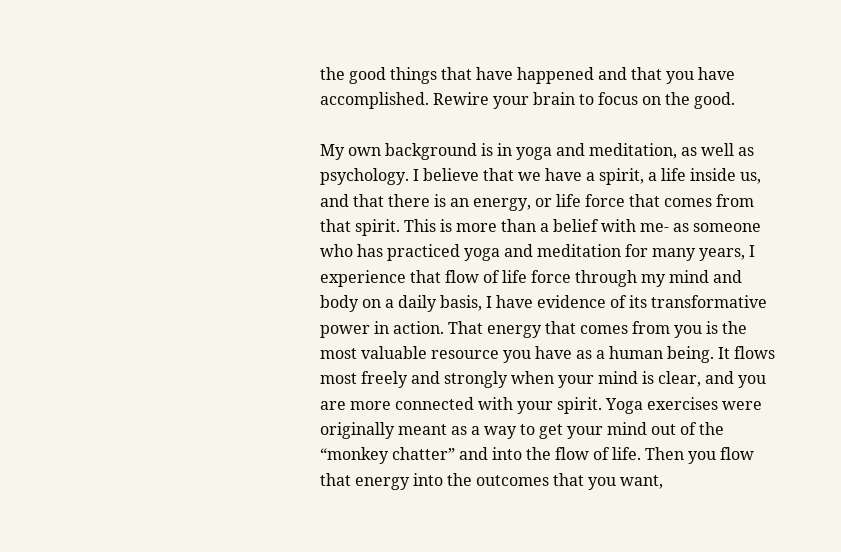the good things that have happened and that you have accomplished. Rewire your brain to focus on the good.

My own background is in yoga and meditation, as well as psychology. I believe that we have a spirit, a life inside us, and that there is an energy, or life force that comes from that spirit. This is more than a belief with me- as someone who has practiced yoga and meditation for many years, I experience that flow of life force through my mind and body on a daily basis, I have evidence of its transformative power in action. That energy that comes from you is the most valuable resource you have as a human being. It flows most freely and strongly when your mind is clear, and you are more connected with your spirit. Yoga exercises were originally meant as a way to get your mind out of the “monkey chatter” and into the flow of life. Then you flow that energy into the outcomes that you want,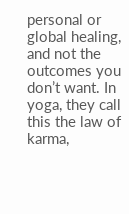personal or global healing, and not the outcomes you don’t want. In yoga, they call this the law of karma,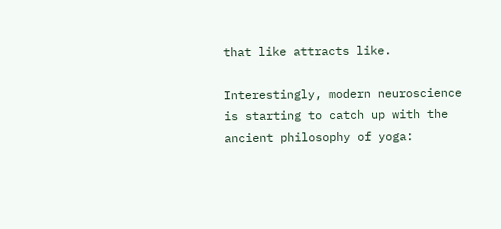that like attracts like.

Interestingly, modern neuroscience is starting to catch up with the ancient philosophy of yoga: